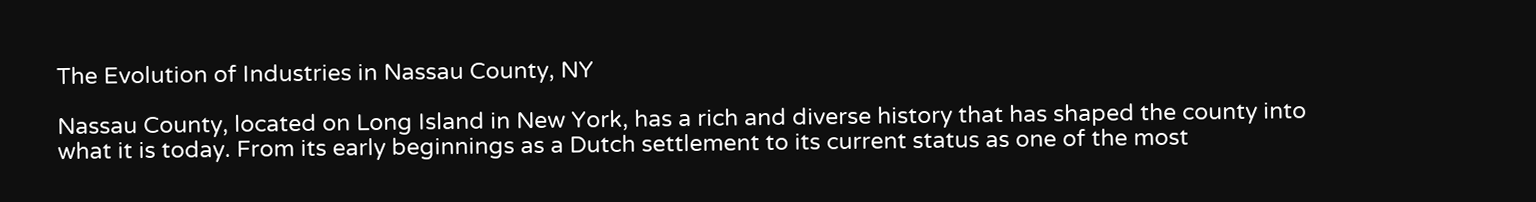The Evolution of Industries in Nassau County, NY

Nassau County, located on Long Island in New York, has a rich and diverse history that has shaped the county into what it is today. From its early beginnings as a Dutch settlement to its current status as one of the most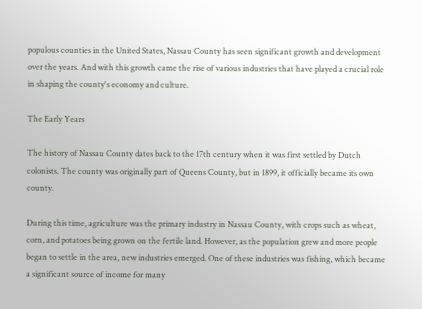populous counties in the United States, Nassau County has seen significant growth and development over the years. And with this growth came the rise of various industries that have played a crucial role in shaping the county's economy and culture.

The Early Years

The history of Nassau County dates back to the 17th century when it was first settled by Dutch colonists. The county was originally part of Queens County, but in 1899, it officially became its own county.

During this time, agriculture was the primary industry in Nassau County, with crops such as wheat, corn, and potatoes being grown on the fertile land. However, as the population grew and more people began to settle in the area, new industries emerged. One of these industries was fishing, which became a significant source of income for many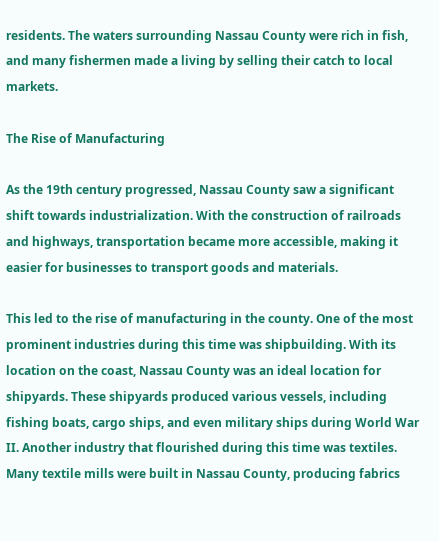residents. The waters surrounding Nassau County were rich in fish, and many fishermen made a living by selling their catch to local markets.

The Rise of Manufacturing

As the 19th century progressed, Nassau County saw a significant shift towards industrialization. With the construction of railroads and highways, transportation became more accessible, making it easier for businesses to transport goods and materials.

This led to the rise of manufacturing in the county. One of the most prominent industries during this time was shipbuilding. With its location on the coast, Nassau County was an ideal location for shipyards. These shipyards produced various vessels, including fishing boats, cargo ships, and even military ships during World War II. Another industry that flourished during this time was textiles. Many textile mills were built in Nassau County, producing fabrics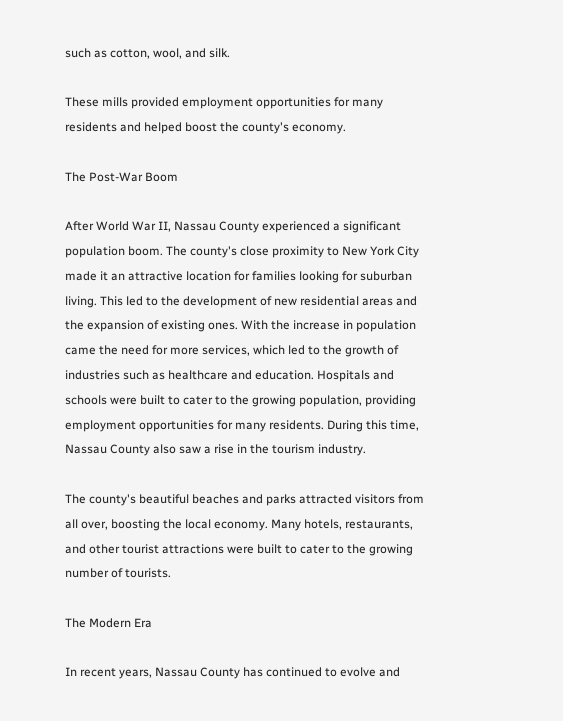such as cotton, wool, and silk.

These mills provided employment opportunities for many residents and helped boost the county's economy.

The Post-War Boom

After World War II, Nassau County experienced a significant population boom. The county's close proximity to New York City made it an attractive location for families looking for suburban living. This led to the development of new residential areas and the expansion of existing ones. With the increase in population came the need for more services, which led to the growth of industries such as healthcare and education. Hospitals and schools were built to cater to the growing population, providing employment opportunities for many residents. During this time, Nassau County also saw a rise in the tourism industry.

The county's beautiful beaches and parks attracted visitors from all over, boosting the local economy. Many hotels, restaurants, and other tourist attractions were built to cater to the growing number of tourists.

The Modern Era

In recent years, Nassau County has continued to evolve and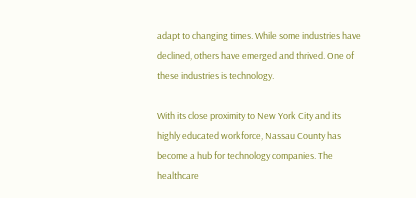adapt to changing times. While some industries have declined, others have emerged and thrived. One of these industries is technology.

With its close proximity to New York City and its highly educated workforce, Nassau County has become a hub for technology companies. The healthcare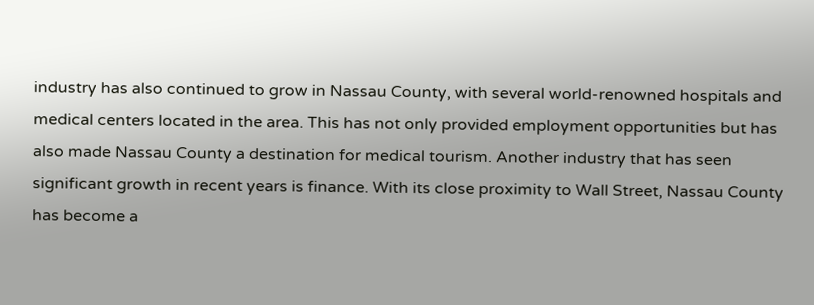industry has also continued to grow in Nassau County, with several world-renowned hospitals and medical centers located in the area. This has not only provided employment opportunities but has also made Nassau County a destination for medical tourism. Another industry that has seen significant growth in recent years is finance. With its close proximity to Wall Street, Nassau County has become a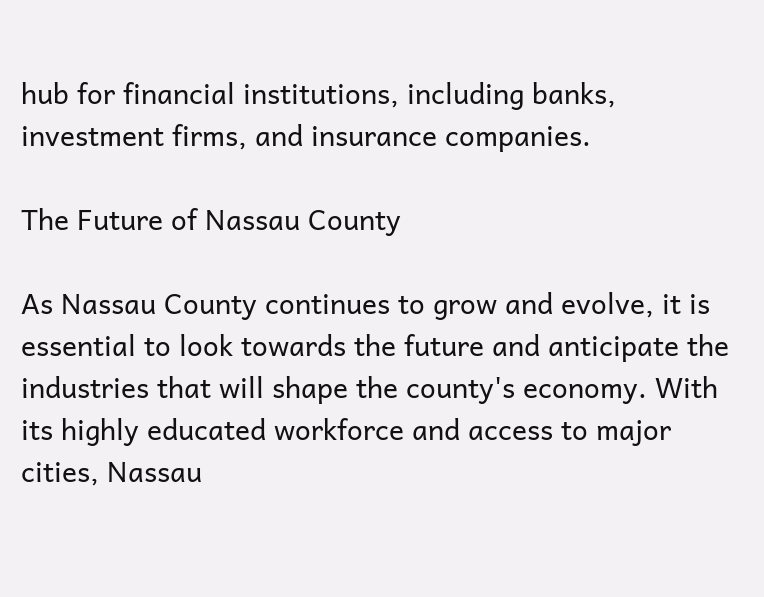hub for financial institutions, including banks, investment firms, and insurance companies.

The Future of Nassau County

As Nassau County continues to grow and evolve, it is essential to look towards the future and anticipate the industries that will shape the county's economy. With its highly educated workforce and access to major cities, Nassau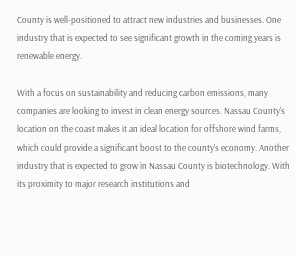County is well-positioned to attract new industries and businesses. One industry that is expected to see significant growth in the coming years is renewable energy.

With a focus on sustainability and reducing carbon emissions, many companies are looking to invest in clean energy sources. Nassau County's location on the coast makes it an ideal location for offshore wind farms, which could provide a significant boost to the county's economy. Another industry that is expected to grow in Nassau County is biotechnology. With its proximity to major research institutions and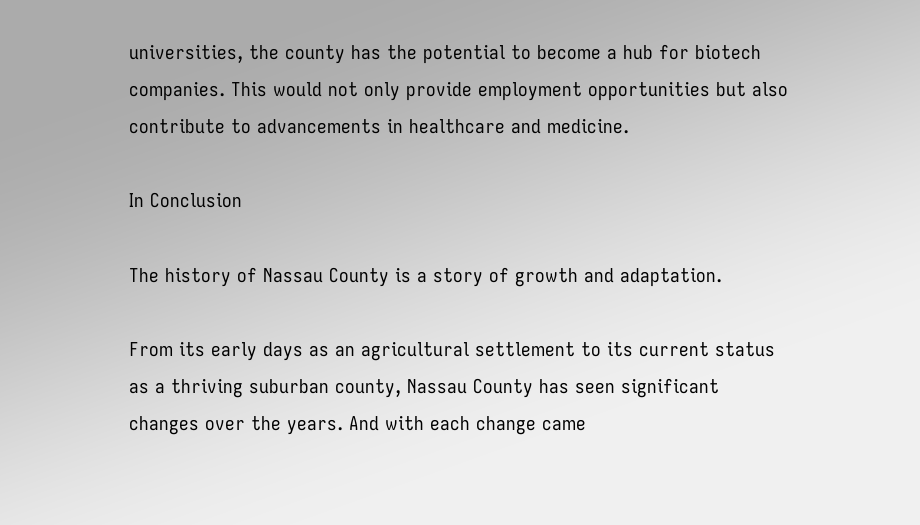universities, the county has the potential to become a hub for biotech companies. This would not only provide employment opportunities but also contribute to advancements in healthcare and medicine.

In Conclusion

The history of Nassau County is a story of growth and adaptation.

From its early days as an agricultural settlement to its current status as a thriving suburban county, Nassau County has seen significant changes over the years. And with each change came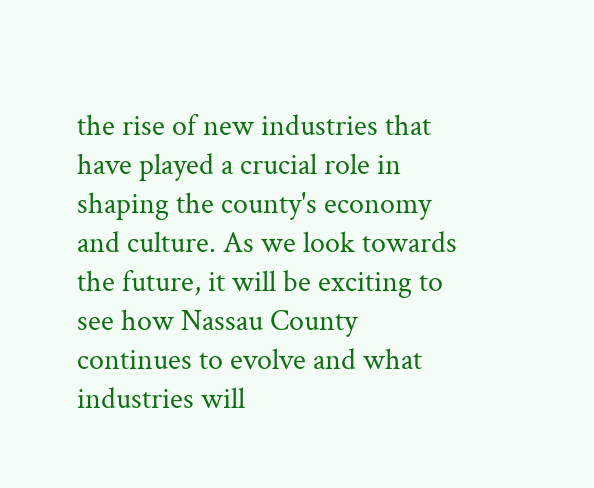the rise of new industries that have played a crucial role in shaping the county's economy and culture. As we look towards the future, it will be exciting to see how Nassau County continues to evolve and what industries will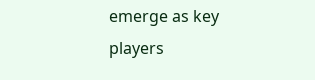emerge as key players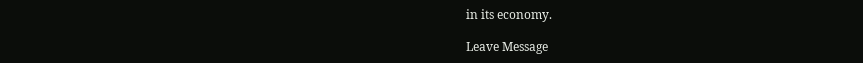in its economy.

Leave Message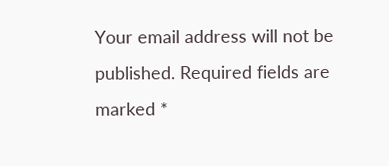Your email address will not be published. Required fields are marked *